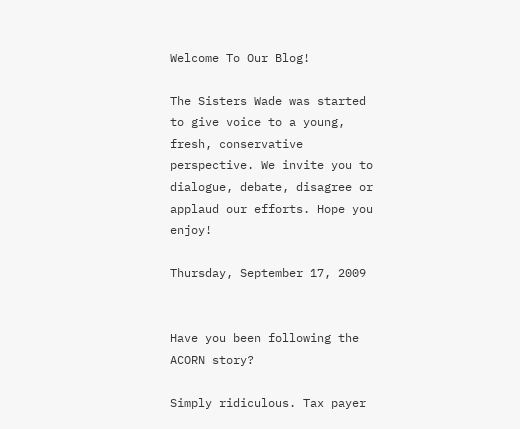Welcome To Our Blog!

The Sisters Wade was started to give voice to a young, fresh, conservative perspective. We invite you to dialogue, debate, disagree or applaud our efforts. Hope you enjoy!

Thursday, September 17, 2009


Have you been following the ACORN story?

Simply ridiculous. Tax payer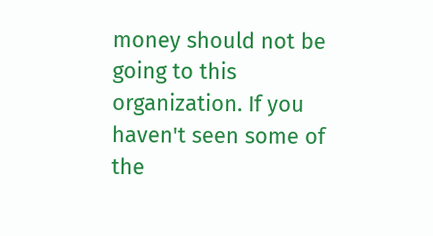money should not be going to this organization. If you haven't seen some of the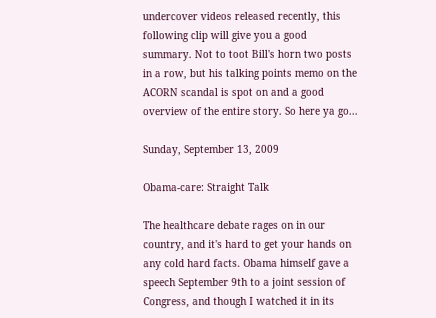undercover videos released recently, this following clip will give you a good summary. Not to toot Bill's horn two posts in a row, but his talking points memo on the ACORN scandal is spot on and a good overview of the entire story. So here ya go...

Sunday, September 13, 2009

Obama-care: Straight Talk

The healthcare debate rages on in our country, and it's hard to get your hands on any cold hard facts. Obama himself gave a speech September 9th to a joint session of Congress, and though I watched it in its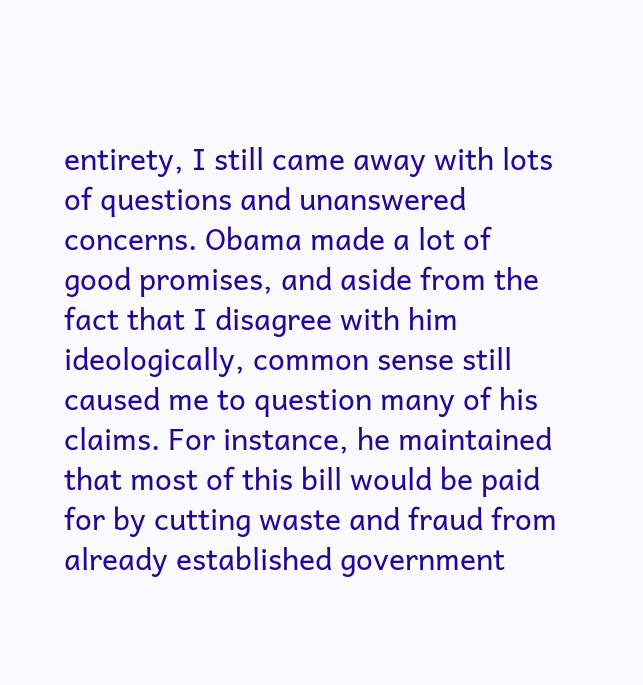entirety, I still came away with lots of questions and unanswered concerns. Obama made a lot of good promises, and aside from the fact that I disagree with him ideologically, common sense still caused me to question many of his claims. For instance, he maintained that most of this bill would be paid for by cutting waste and fraud from already established government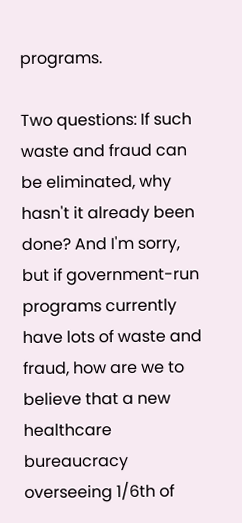programs.

Two questions: If such waste and fraud can be eliminated, why hasn't it already been done? And I'm sorry, but if government-run programs currently have lots of waste and fraud, how are we to believe that a new healthcare bureaucracy overseeing 1/6th of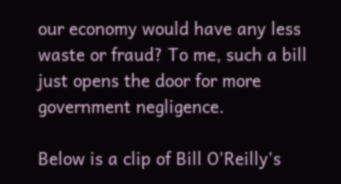our economy would have any less waste or fraud? To me, such a bill just opens the door for more government negligence.

Below is a clip of Bill O'Reilly's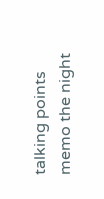talking points memo the night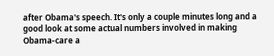after Obama's speech. It's only a couple minutes long and a good look at some actual numbers involved in making Obama-care a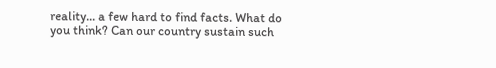reality... a few hard to find facts. What do you think? Can our country sustain such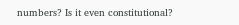numbers? Is it even constitutional?